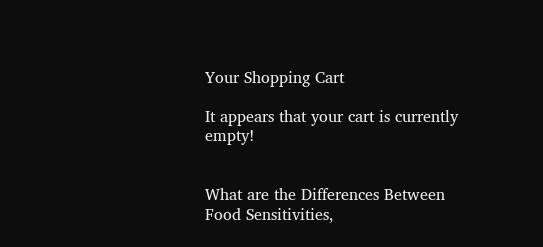Your Shopping Cart

It appears that your cart is currently empty!


What are the Differences Between Food Sensitivities,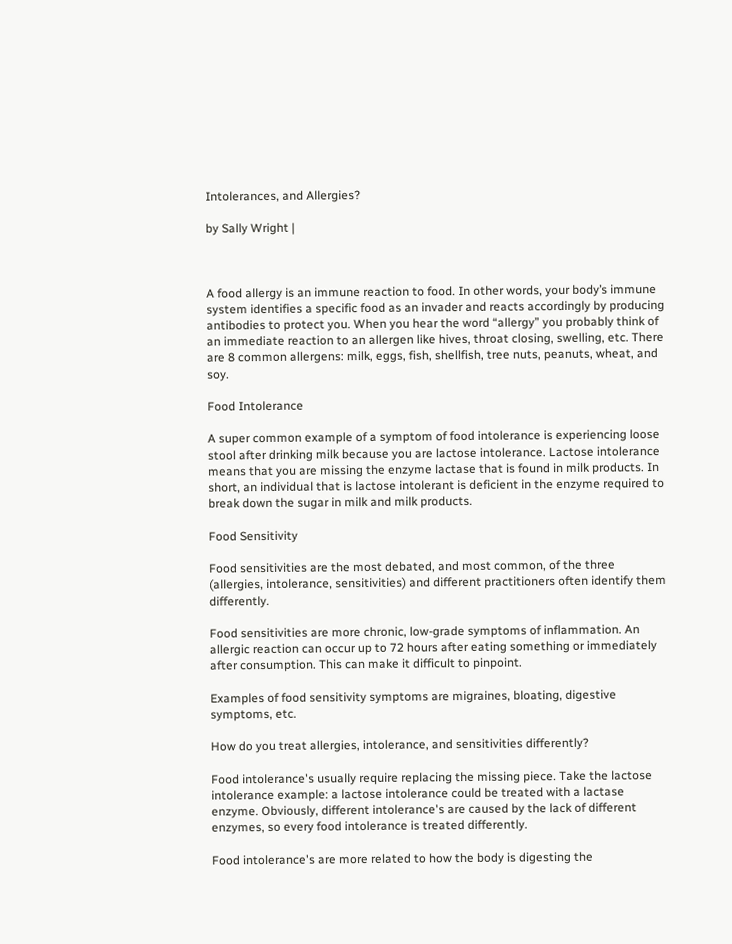Intolerances, and Allergies?

by Sally Wright |



A food allergy is an immune reaction to food. In other words, your body’s immune system identifies a specific food as an invader and reacts accordingly by producing antibodies to protect you. When you hear the word “allergy” you probably think of an immediate reaction to an allergen like hives, throat closing, swelling, etc. There are 8 common allergens: milk, eggs, fish, shellfish, tree nuts, peanuts, wheat, and soy.

Food Intolerance

A super common example of a symptom of food intolerance is experiencing loose stool after drinking milk because you are lactose intolerance. Lactose intolerance means that you are missing the enzyme lactase that is found in milk products. In short, an individual that is lactose intolerant is deficient in the enzyme required to break down the sugar in milk and milk products.

Food Sensitivity

Food sensitivities are the most debated, and most common, of the three (allergies, intolerance, sensitivities) and different practitioners often identify them differently.

Food sensitivities are more chronic, low-grade symptoms of inflammation. An allergic reaction can occur up to 72 hours after eating something or immediately after consumption. This can make it difficult to pinpoint.

Examples of food sensitivity symptoms are migraines, bloating, digestive symptoms, etc.

How do you treat allergies, intolerance, and sensitivities differently?

Food intolerance's usually require replacing the missing piece. Take the lactose intolerance example: a lactose intolerance could be treated with a lactase enzyme. Obviously, different intolerance's are caused by the lack of different enzymes, so every food intolerance is treated differently.

Food intolerance's are more related to how the body is digesting the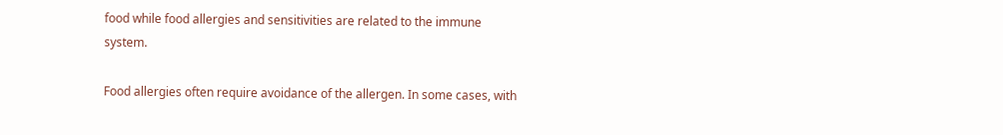food while food allergies and sensitivities are related to the immune system.

Food allergies often require avoidance of the allergen. In some cases, with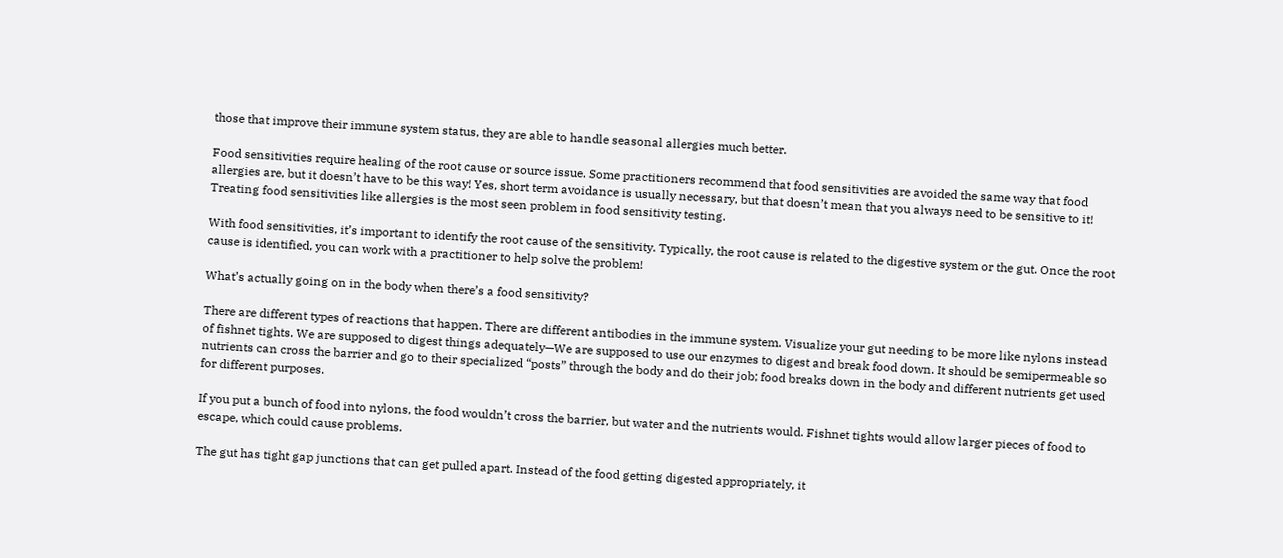those that improve their immune system status, they are able to handle seasonal allergies much better.

Food sensitivities require healing of the root cause or source issue. Some practitioners recommend that food sensitivities are avoided the same way that food allergies are, but it doesn’t have to be this way! Yes, short term avoidance is usually necessary, but that doesn’t mean that you always need to be sensitive to it! Treating food sensitivities like allergies is the most seen problem in food sensitivity testing.

With food sensitivities, it’s important to identify the root cause of the sensitivity. Typically, the root cause is related to the digestive system or the gut. Once the root cause is identified, you can work with a practitioner to help solve the problem!

What’s actually going on in the body when there’s a food sensitivity?

There are different types of reactions that happen. There are different antibodies in the immune system. Visualize your gut needing to be more like nylons instead of fishnet tights. We are supposed to digest things adequately—We are supposed to use our enzymes to digest and break food down. It should be semipermeable so nutrients can cross the barrier and go to their specialized “posts” through the body and do their job; food breaks down in the body and different nutrients get used for different purposes.

If you put a bunch of food into nylons, the food wouldn’t cross the barrier, but water and the nutrients would. Fishnet tights would allow larger pieces of food to escape, which could cause problems.

The gut has tight gap junctions that can get pulled apart. Instead of the food getting digested appropriately, it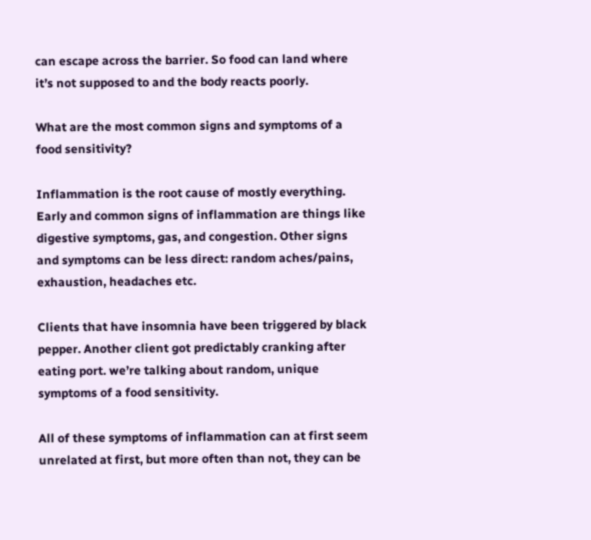can escape across the barrier. So food can land where it’s not supposed to and the body reacts poorly.

What are the most common signs and symptoms of a food sensitivity?

Inflammation is the root cause of mostly everything. Early and common signs of inflammation are things like digestive symptoms, gas, and congestion. Other signs and symptoms can be less direct: random aches/pains, exhaustion, headaches etc.

Clients that have insomnia have been triggered by black pepper. Another client got predictably cranking after eating port. we’re talking about random, unique symptoms of a food sensitivity.

All of these symptoms of inflammation can at first seem unrelated at first, but more often than not, they can be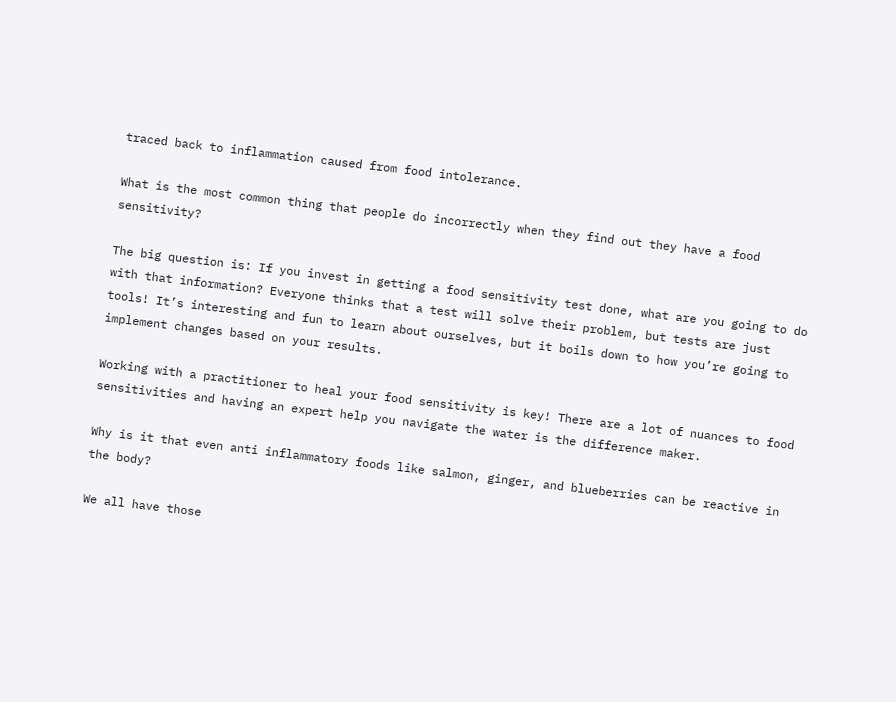traced back to inflammation caused from food intolerance.

What is the most common thing that people do incorrectly when they find out they have a food sensitivity?

The big question is: If you invest in getting a food sensitivity test done, what are you going to do with that information? Everyone thinks that a test will solve their problem, but tests are just tools! It’s interesting and fun to learn about ourselves, but it boils down to how you’re going to implement changes based on your results.

Working with a practitioner to heal your food sensitivity is key! There are a lot of nuances to food sensitivities and having an expert help you navigate the water is the difference maker.

Why is it that even anti inflammatory foods like salmon, ginger, and blueberries can be reactive in the body?

We all have those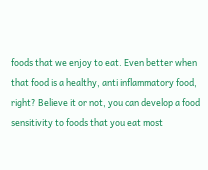foods that we enjoy to eat. Even better when that food is a healthy, anti inflammatory food, right? Believe it or not, you can develop a food sensitivity to foods that you eat most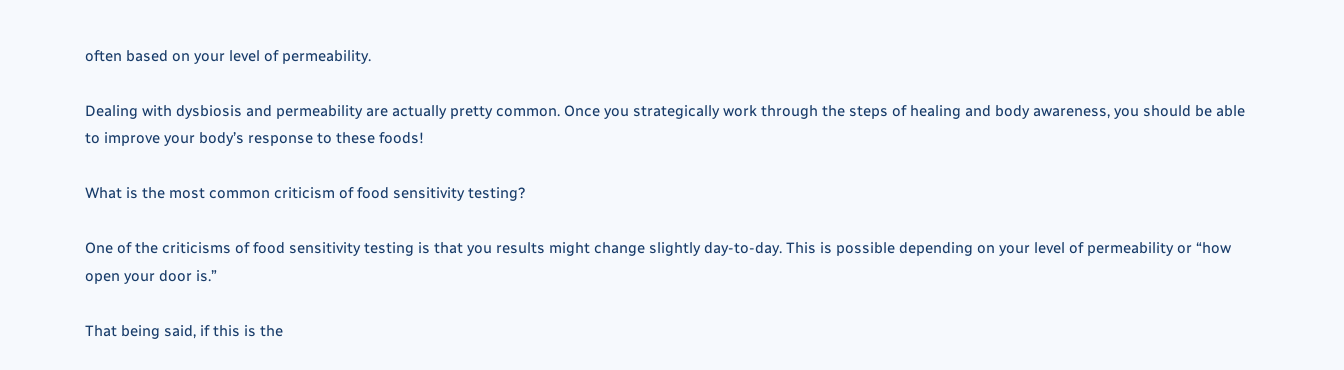often based on your level of permeability.

Dealing with dysbiosis and permeability are actually pretty common. Once you strategically work through the steps of healing and body awareness, you should be able to improve your body’s response to these foods!

What is the most common criticism of food sensitivity testing?

One of the criticisms of food sensitivity testing is that you results might change slightly day-to-day. This is possible depending on your level of permeability or “how open your door is.”

That being said, if this is the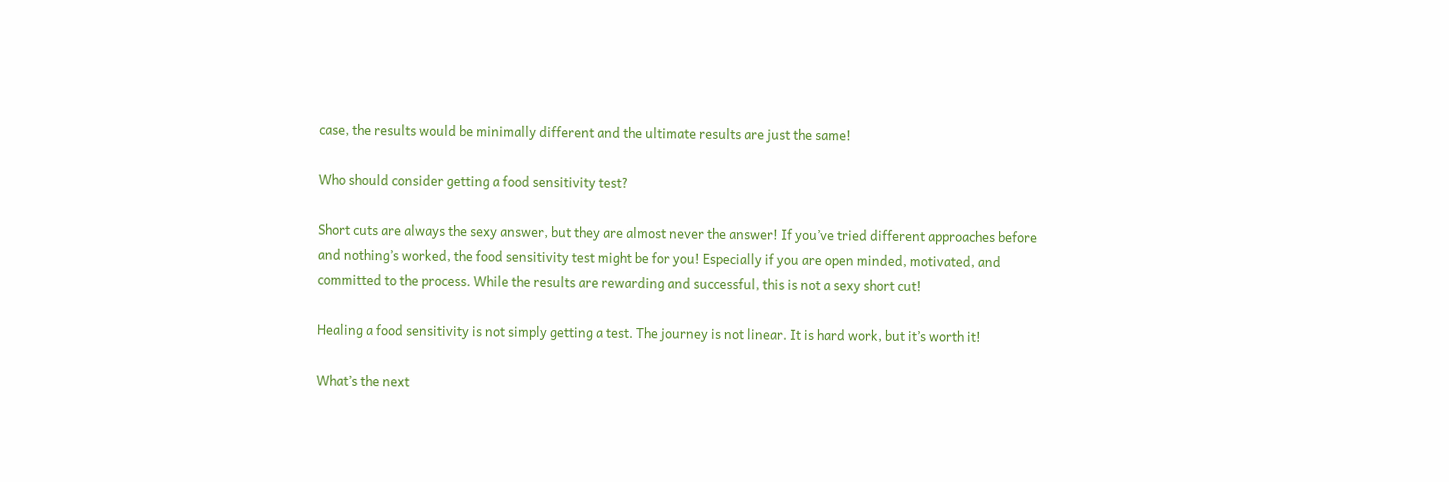case, the results would be minimally different and the ultimate results are just the same!

Who should consider getting a food sensitivity test?

Short cuts are always the sexy answer, but they are almost never the answer! If you’ve tried different approaches before and nothing’s worked, the food sensitivity test might be for you! Especially if you are open minded, motivated, and committed to the process. While the results are rewarding and successful, this is not a sexy short cut!

Healing a food sensitivity is not simply getting a test. The journey is not linear. It is hard work, but it’s worth it!

What’s the next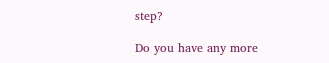step?

Do you have any more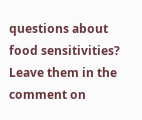questions about food sensitivities? Leave them in the comment on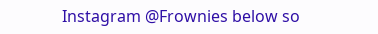Instagram @Frownies below so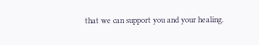that we can support you and your healing.